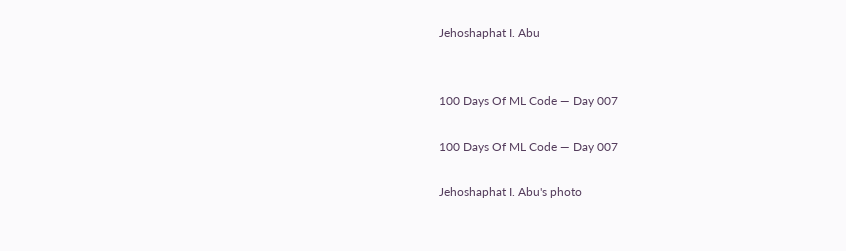Jehoshaphat I. Abu


100 Days Of ML Code — Day 007

100 Days Of ML Code — Day 007

Jehoshaphat I. Abu's photo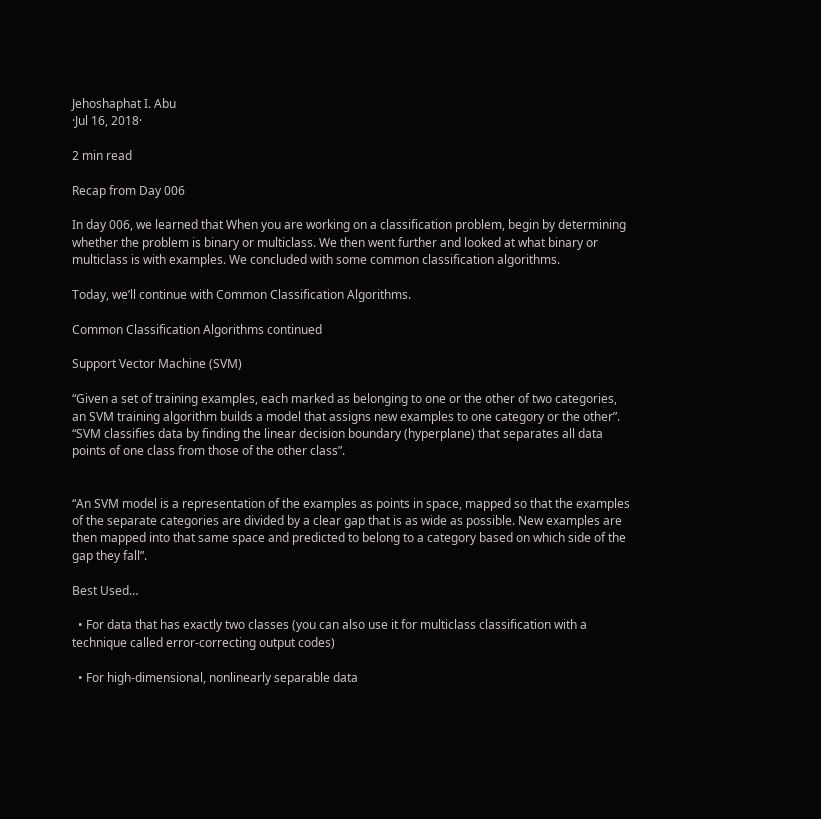Jehoshaphat I. Abu
·Jul 16, 2018·

2 min read

Recap from Day 006

In day 006, we learned that When you are working on a classification problem, begin by determining whether the problem is binary or multiclass. We then went further and looked at what binary or multiclass is with examples. We concluded with some common classification algorithms.

Today, we’ll continue with Common Classification Algorithms.

Common Classification Algorithms continued

Support Vector Machine (SVM)

“Given a set of training examples, each marked as belonging to one or the other of two categories, an SVM training algorithm builds a model that assigns new examples to one category or the other”. “SVM classifies data by finding the linear decision boundary (hyperplane) that separates all data points of one class from those of the other class”.


“An SVM model is a representation of the examples as points in space, mapped so that the examples of the separate categories are divided by a clear gap that is as wide as possible. New examples are then mapped into that same space and predicted to belong to a category based on which side of the gap they fall”.

Best Used…

  • For data that has exactly two classes (you can also use it for multiclass classification with a technique called error-correcting output codes)

  • For high-dimensional, nonlinearly separable data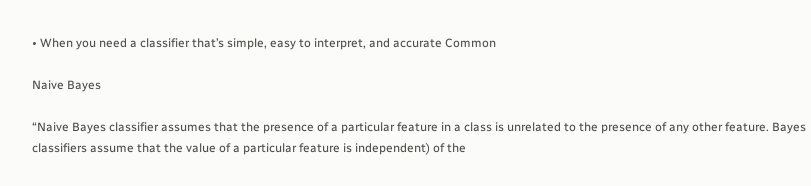• When you need a classifier that’s simple, easy to interpret, and accurate Common

Naive Bayes

“Naive Bayes classifier assumes that the presence of a particular feature in a class is unrelated to the presence of any other feature. Bayes classifiers assume that the value of a particular feature is independent) of the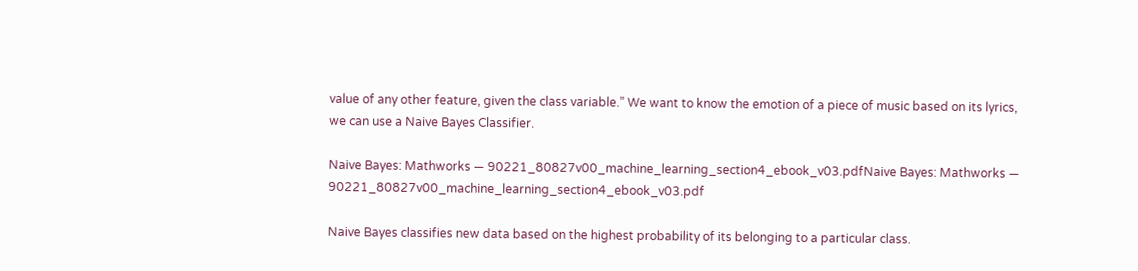value of any other feature, given the class variable.” We want to know the emotion of a piece of music based on its lyrics, we can use a Naive Bayes Classifier.

Naive Bayes: Mathworks — 90221_80827v00_machine_learning_section4_ebook_v03.pdfNaive Bayes: Mathworks — 90221_80827v00_machine_learning_section4_ebook_v03.pdf

Naive Bayes classifies new data based on the highest probability of its belonging to a particular class.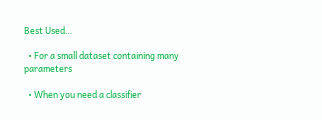Best Used…

  • For a small dataset containing many parameters

  • When you need a classifier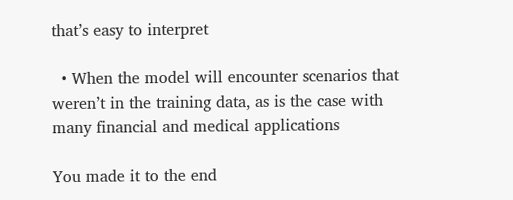that’s easy to interpret

  • When the model will encounter scenarios that weren’t in the training data, as is the case with many financial and medical applications

You made it to the end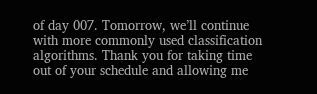of day 007. Tomorrow, we’ll continue with more commonly used classification algorithms. Thank you for taking time out of your schedule and allowing me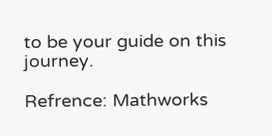to be your guide on this journey.

Refrence: Mathworks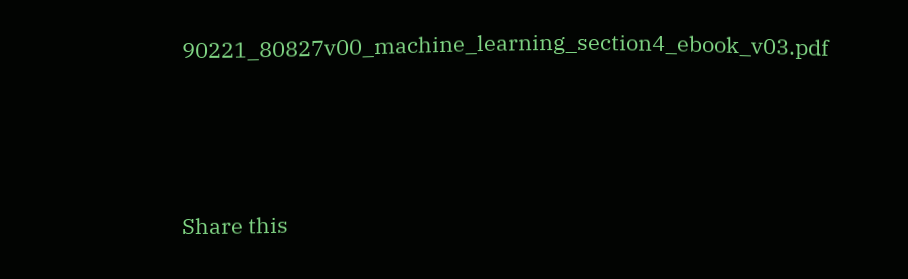90221_80827v00_machine_learning_section4_ebook_v03.pdf



Share this